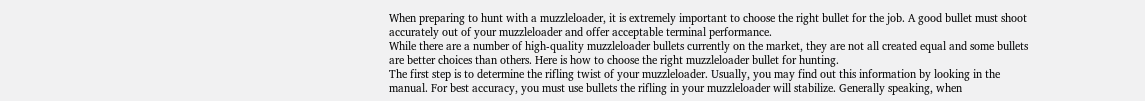When preparing to hunt with a muzzleloader, it is extremely important to choose the right bullet for the job. A good bullet must shoot accurately out of your muzzleloader and offer acceptable terminal performance.
While there are a number of high-quality muzzleloader bullets currently on the market, they are not all created equal and some bullets are better choices than others. Here is how to choose the right muzzleloader bullet for hunting.
The first step is to determine the rifling twist of your muzzleloader. Usually, you may find out this information by looking in the manual. For best accuracy, you must use bullets the rifling in your muzzleloader will stabilize. Generally speaking, when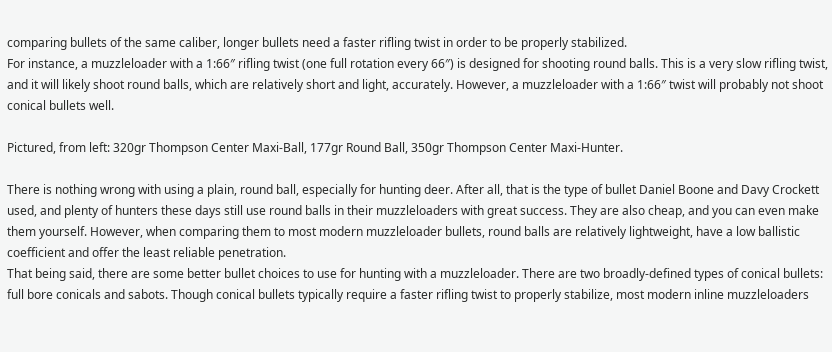comparing bullets of the same caliber, longer bullets need a faster rifling twist in order to be properly stabilized.
For instance, a muzzleloader with a 1:66″ rifling twist (one full rotation every 66″) is designed for shooting round balls. This is a very slow rifling twist, and it will likely shoot round balls, which are relatively short and light, accurately. However, a muzzleloader with a 1:66″ twist will probably not shoot conical bullets well.

Pictured, from left: 320gr Thompson Center Maxi-Ball, 177gr Round Ball, 350gr Thompson Center Maxi-Hunter.

There is nothing wrong with using a plain, round ball, especially for hunting deer. After all, that is the type of bullet Daniel Boone and Davy Crockett used, and plenty of hunters these days still use round balls in their muzzleloaders with great success. They are also cheap, and you can even make them yourself. However, when comparing them to most modern muzzleloader bullets, round balls are relatively lightweight, have a low ballistic coefficient and offer the least reliable penetration.
That being said, there are some better bullet choices to use for hunting with a muzzleloader. There are two broadly-defined types of conical bullets: full bore conicals and sabots. Though conical bullets typically require a faster rifling twist to properly stabilize, most modern inline muzzleloaders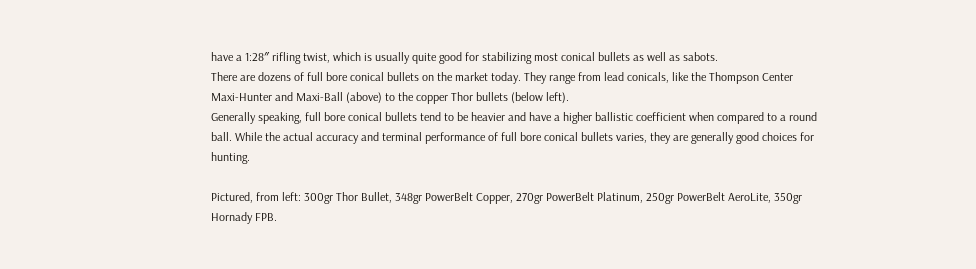have a 1:28″ rifling twist, which is usually quite good for stabilizing most conical bullets as well as sabots.
There are dozens of full bore conical bullets on the market today. They range from lead conicals, like the Thompson Center Maxi-Hunter and Maxi-Ball (above) to the copper Thor bullets (below left).
Generally speaking, full bore conical bullets tend to be heavier and have a higher ballistic coefficient when compared to a round ball. While the actual accuracy and terminal performance of full bore conical bullets varies, they are generally good choices for hunting.

Pictured, from left: 300gr Thor Bullet, 348gr PowerBelt Copper, 270gr PowerBelt Platinum, 250gr PowerBelt AeroLite, 350gr Hornady FPB.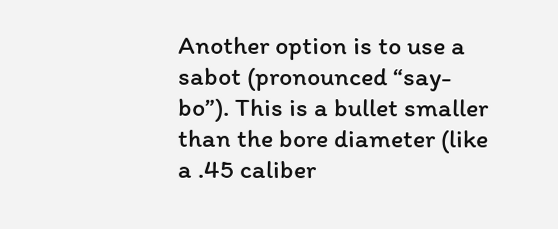Another option is to use a sabot (pronounced “say-bo”). This is a bullet smaller than the bore diameter (like a .45 caliber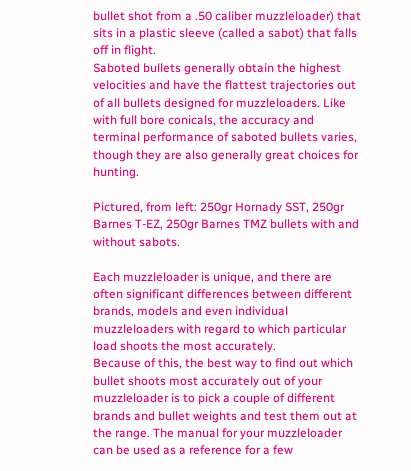bullet shot from a .50 caliber muzzleloader) that sits in a plastic sleeve (called a sabot) that falls off in flight.
Saboted bullets generally obtain the highest velocities and have the flattest trajectories out of all bullets designed for muzzleloaders. Like with full bore conicals, the accuracy and terminal performance of saboted bullets varies, though they are also generally great choices for hunting.

Pictured, from left: 250gr Hornady SST, 250gr Barnes T-EZ, 250gr Barnes TMZ bullets with and without sabots.

Each muzzleloader is unique, and there are often significant differences between different brands, models and even individual muzzleloaders with regard to which particular load shoots the most accurately.
Because of this, the best way to find out which bullet shoots most accurately out of your muzzleloader is to pick a couple of different brands and bullet weights and test them out at the range. The manual for your muzzleloader can be used as a reference for a few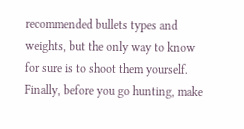recommended bullets types and weights, but the only way to know for sure is to shoot them yourself.
Finally, before you go hunting, make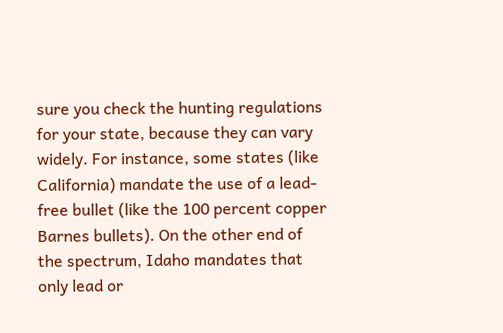sure you check the hunting regulations for your state, because they can vary widely. For instance, some states (like California) mandate the use of a lead-free bullet (like the 100 percent copper Barnes bullets). On the other end of the spectrum, Idaho mandates that only lead or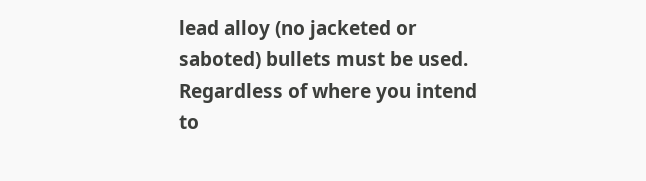lead alloy (no jacketed or saboted) bullets must be used.
Regardless of where you intend to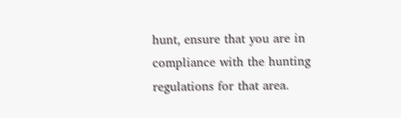hunt, ensure that you are in compliance with the hunting regulations for that area.